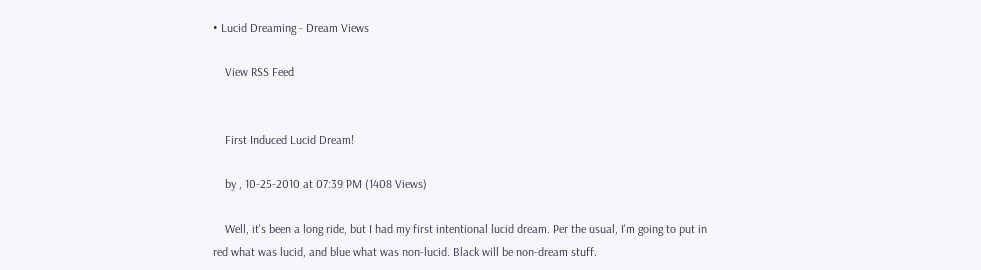• Lucid Dreaming - Dream Views

    View RSS Feed


    First Induced Lucid Dream!

    by , 10-25-2010 at 07:39 PM (1408 Views)

    Well, it's been a long ride, but I had my first intentional lucid dream. Per the usual, I'm going to put in red what was lucid, and blue what was non-lucid. Black will be non-dream stuff.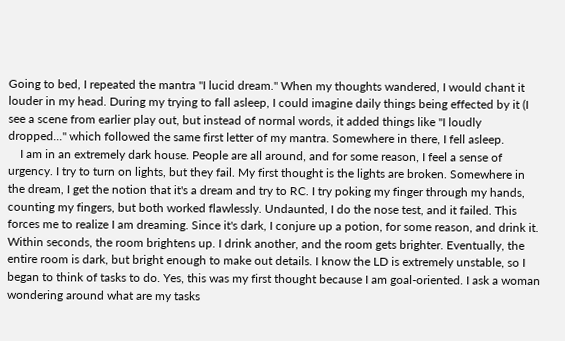Going to bed, I repeated the mantra "I lucid dream." When my thoughts wandered, I would chant it louder in my head. During my trying to fall asleep, I could imagine daily things being effected by it (I see a scene from earlier play out, but instead of normal words, it added things like "I loudly dropped..." which followed the same first letter of my mantra. Somewhere in there, I fell asleep.
    I am in an extremely dark house. People are all around, and for some reason, I feel a sense of urgency. I try to turn on lights, but they fail. My first thought is the lights are broken. Somewhere in the dream, I get the notion that it's a dream and try to RC. I try poking my finger through my hands, counting my fingers, but both worked flawlessly. Undaunted, I do the nose test, and it failed. This forces me to realize I am dreaming. Since it's dark, I conjure up a potion, for some reason, and drink it. Within seconds, the room brightens up. I drink another, and the room gets brighter. Eventually, the entire room is dark, but bright enough to make out details. I know the LD is extremely unstable, so I began to think of tasks to do. Yes, this was my first thought because I am goal-oriented. I ask a woman wondering around what are my tasks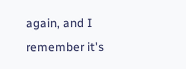again, and I remember it's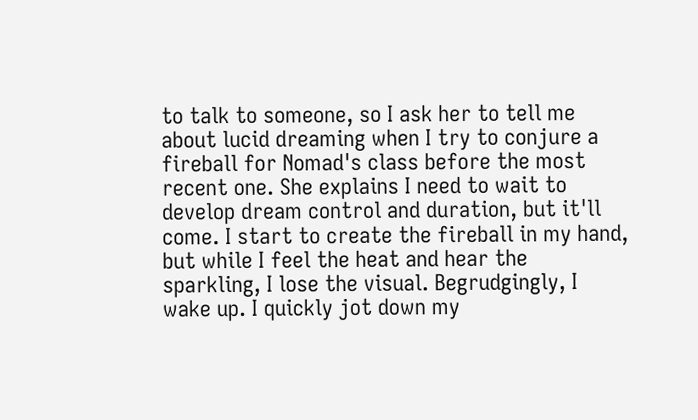to talk to someone, so I ask her to tell me about lucid dreaming when I try to conjure a fireball for Nomad's class before the most recent one. She explains I need to wait to develop dream control and duration, but it'll come. I start to create the fireball in my hand, but while I feel the heat and hear the sparkling, I lose the visual. Begrudgingly, I wake up. I quickly jot down my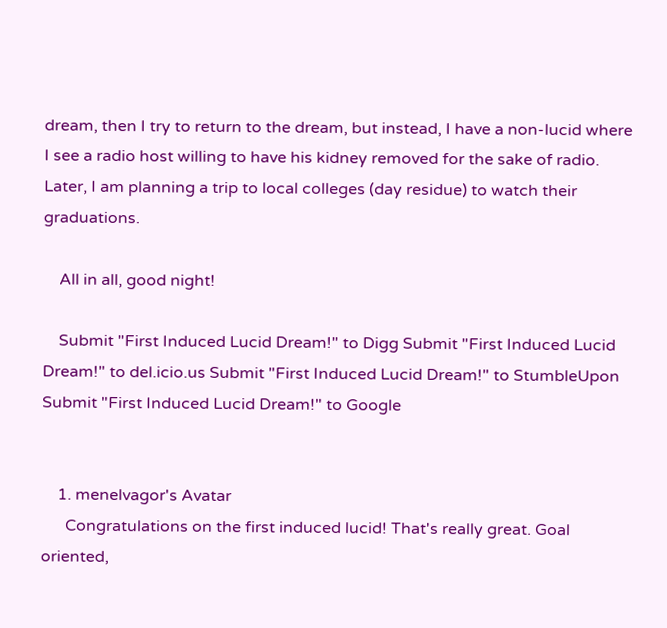dream, then I try to return to the dream, but instead, I have a non-lucid where I see a radio host willing to have his kidney removed for the sake of radio. Later, I am planning a trip to local colleges (day residue) to watch their graduations.

    All in all, good night!

    Submit "First Induced Lucid Dream!" to Digg Submit "First Induced Lucid Dream!" to del.icio.us Submit "First Induced Lucid Dream!" to StumbleUpon Submit "First Induced Lucid Dream!" to Google


    1. menelvagor's Avatar
      Congratulations on the first induced lucid! That's really great. Goal oriented,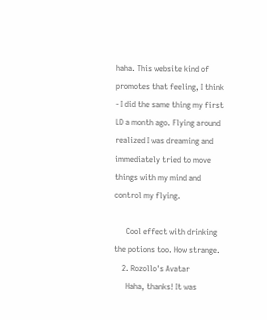haha. This website kind of promotes that feeling, I think - I did the same thing my first LD a month ago. Flying around realized I was dreaming and immediately tried to move things with my mind and control my flying.

      Cool effect with drinking the potions too. How strange.
    2. Rozollo's Avatar
      Haha, thanks! It was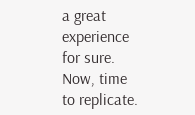a great experience for sure. Now, time to replicate.